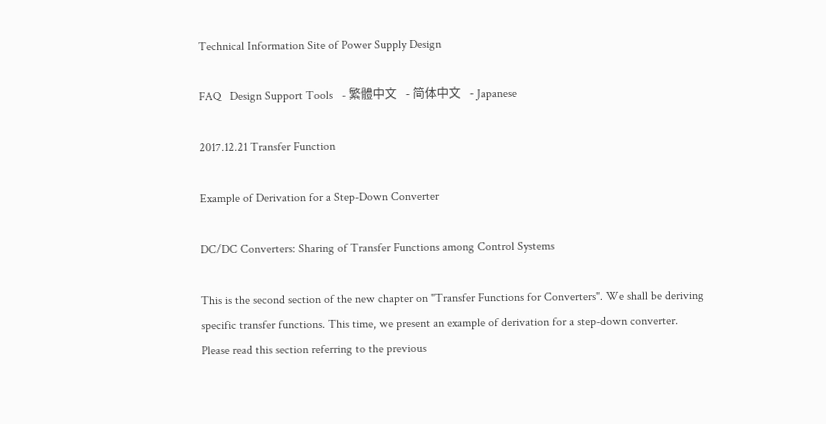Technical Information Site of Power Supply Design

FAQ   Design Support Tools   - 繁體中文   - 简体中文   - Japanese

2017.12.21 Transfer Function

Example of Derivation for a Step-Down Converter

DC/DC Converters: Sharing of Transfer Functions among Control Systems

This is the second section of the new chapter on "Transfer Functions for Converters". We shall be deriving specific transfer functions. This time, we present an example of derivation for a step-down converter. Please read this section referring to the previous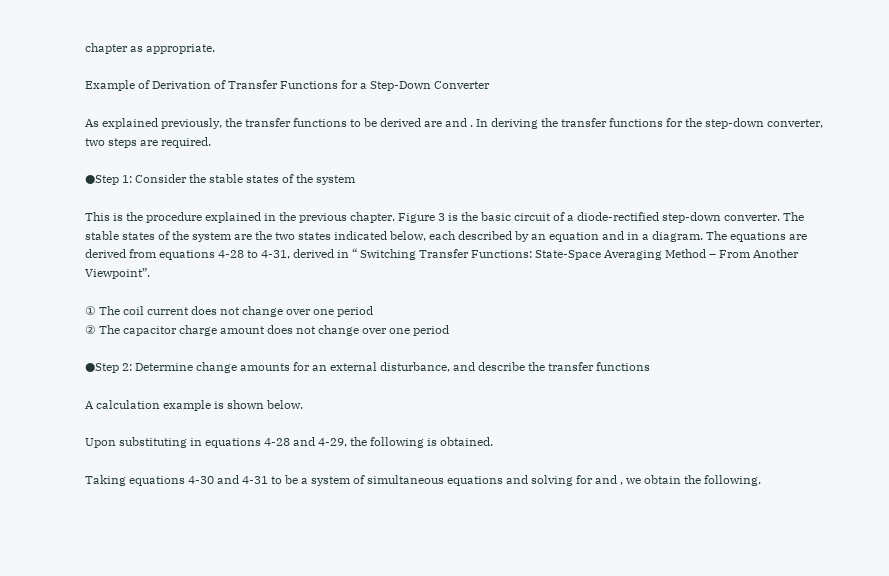chapter as appropriate.

Example of Derivation of Transfer Functions for a Step-Down Converter

As explained previously, the transfer functions to be derived are and . In deriving the transfer functions for the step-down converter, two steps are required.

●Step 1: Consider the stable states of the system

This is the procedure explained in the previous chapter. Figure 3 is the basic circuit of a diode-rectified step-down converter. The stable states of the system are the two states indicated below, each described by an equation and in a diagram. The equations are derived from equations 4-28 to 4-31, derived in “ Switching Transfer Functions: State-Space Averaging Method – From Another Viewpoint”.

① The coil current does not change over one period
② The capacitor charge amount does not change over one period

●Step 2: Determine change amounts for an external disturbance, and describe the transfer functions

A calculation example is shown below.

Upon substituting in equations 4-28 and 4-29, the following is obtained.

Taking equations 4-30 and 4-31 to be a system of simultaneous equations and solving for and , we obtain the following.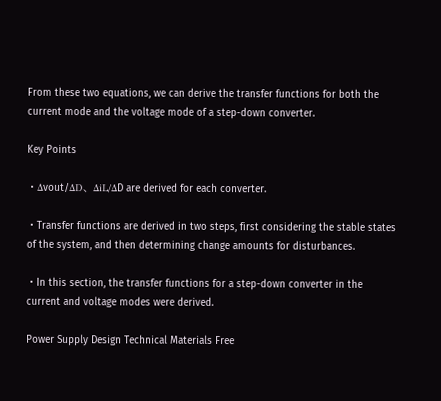From these two equations, we can derive the transfer functions for both the current mode and the voltage mode of a step-down converter.

Key Points

・Δvout/ΔD、ΔiL/ΔD are derived for each converter.

・Transfer functions are derived in two steps, first considering the stable states of the system, and then determining change amounts for disturbances.

・In this section, the transfer functions for a step-down converter in the current and voltage modes were derived.

Power Supply Design Technical Materials Free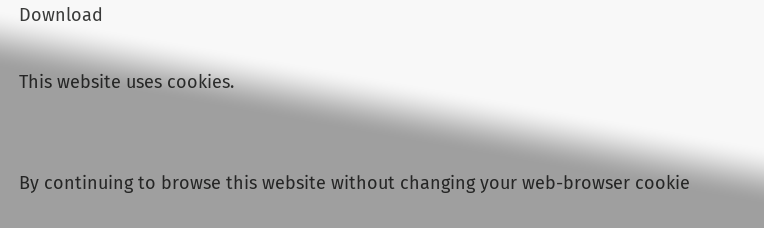Download

This website uses cookies.


By continuing to browse this website without changing your web-browser cookie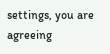settings, you are agreeing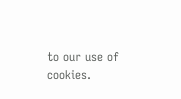to our use of cookies.